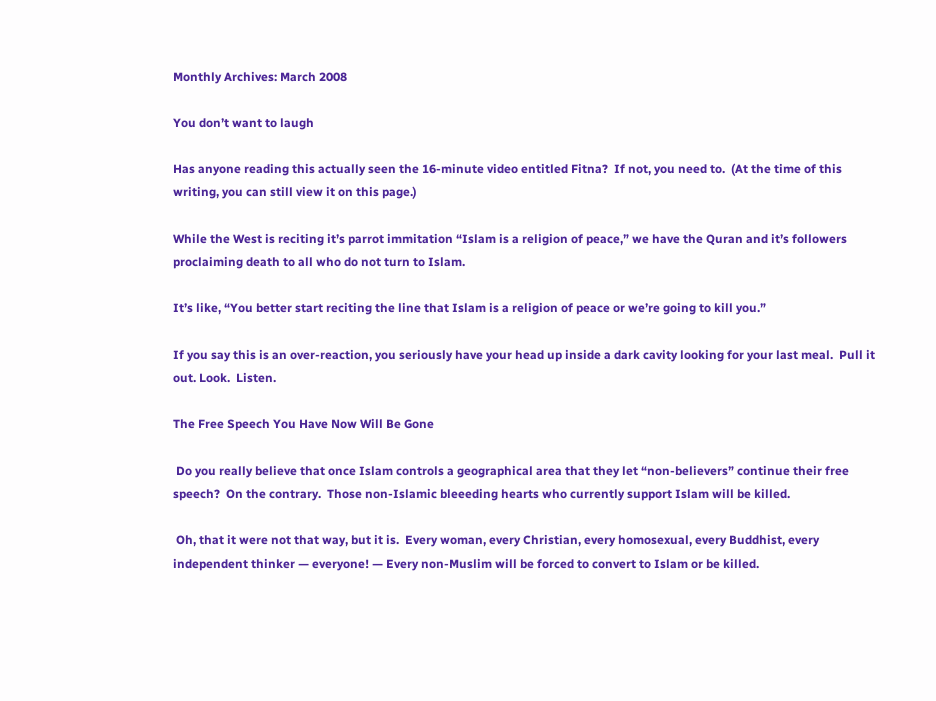Monthly Archives: March 2008

You don’t want to laugh

Has anyone reading this actually seen the 16-minute video entitled Fitna?  If not, you need to.  (At the time of this writing, you can still view it on this page.)

While the West is reciting it’s parrot immitation “Islam is a religion of peace,” we have the Quran and it’s followers proclaiming death to all who do not turn to Islam.

It’s like, “You better start reciting the line that Islam is a religion of peace or we’re going to kill you.”

If you say this is an over-reaction, you seriously have your head up inside a dark cavity looking for your last meal.  Pull it out. Look.  Listen.

The Free Speech You Have Now Will Be Gone

 Do you really believe that once Islam controls a geographical area that they let “non-believers” continue their free speech?  On the contrary.  Those non-Islamic bleeeding hearts who currently support Islam will be killed.

 Oh, that it were not that way, but it is.  Every woman, every Christian, every homosexual, every Buddhist, every independent thinker — everyone! — Every non-Muslim will be forced to convert to Islam or be killed.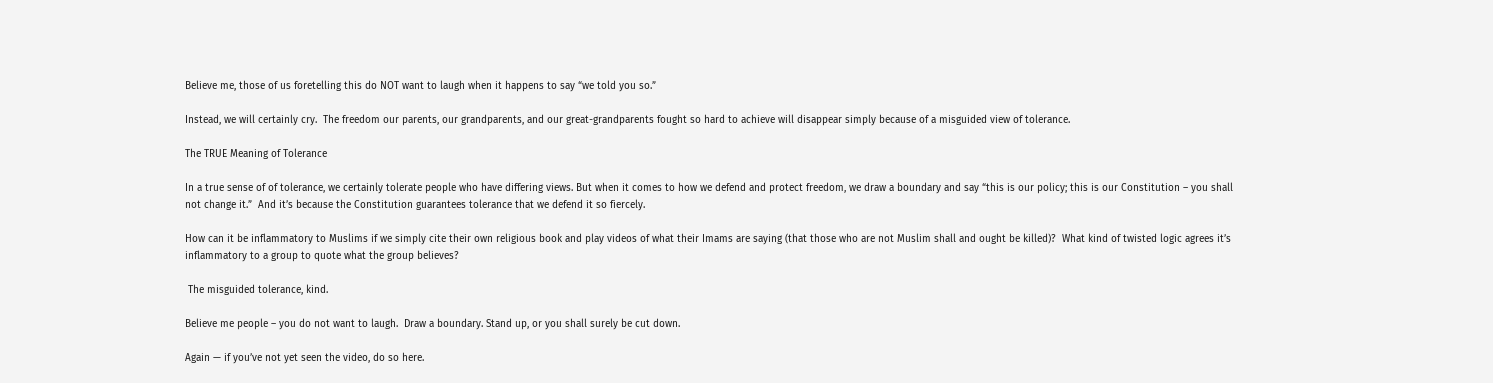Believe me, those of us foretelling this do NOT want to laugh when it happens to say “we told you so.”

Instead, we will certainly cry.  The freedom our parents, our grandparents, and our great-grandparents fought so hard to achieve will disappear simply because of a misguided view of tolerance.

The TRUE Meaning of Tolerance

In a true sense of of tolerance, we certainly tolerate people who have differing views. But when it comes to how we defend and protect freedom, we draw a boundary and say “this is our policy; this is our Constitution – you shall not change it.”  And it’s because the Constitution guarantees tolerance that we defend it so fiercely.

How can it be inflammatory to Muslims if we simply cite their own religious book and play videos of what their Imams are saying (that those who are not Muslim shall and ought be killed)?  What kind of twisted logic agrees it’s inflammatory to a group to quote what the group believes?

 The misguided tolerance, kind.

Believe me people – you do not want to laugh.  Draw a boundary. Stand up, or you shall surely be cut down.

Again — if you’ve not yet seen the video, do so here.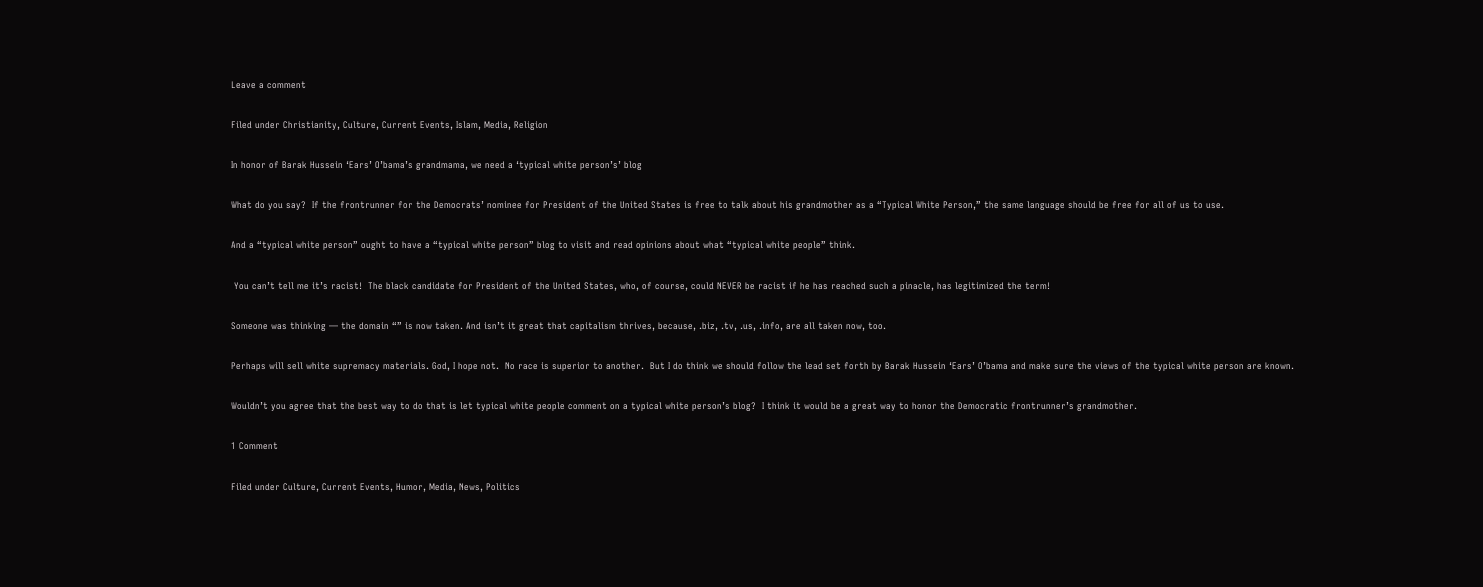Leave a comment

Filed under Christianity, Culture, Current Events, Islam, Media, Religion

In honor of Barak Hussein ‘Ears’ O’bama’s grandmama, we need a ‘typical white person’s’ blog

What do you say?  If the frontrunner for the Democrats’ nominee for President of the United States is free to talk about his grandmother as a “Typical White Person,” the same language should be free for all of us to use.

And a “typical white person” ought to have a “typical white person” blog to visit and read opinions about what “typical white people” think.

 You can’t tell me it’s racist!  The black candidate for President of the United States, who, of course, could NEVER be racist if he has reached such a pinacle, has legitimized the term!

Someone was thinking — the domain “” is now taken. And isn’t it great that capitalism thrives, because, .biz, .tv, .us, .info, are all taken now, too.

Perhaps will sell white supremacy materials. God, I hope not.  No race is superior to another.  But I do think we should follow the lead set forth by Barak Hussein ‘Ears’ O’bama and make sure the views of the typical white person are known.

Wouldn’t you agree that the best way to do that is let typical white people comment on a typical white person’s blog?  I think it would be a great way to honor the Democratic frontrunner’s grandmother.

1 Comment

Filed under Culture, Current Events, Humor, Media, News, Politics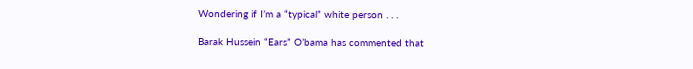Wondering if I’m a “typical” white person . . .

Barak Hussein “Ears” O’bama has commented that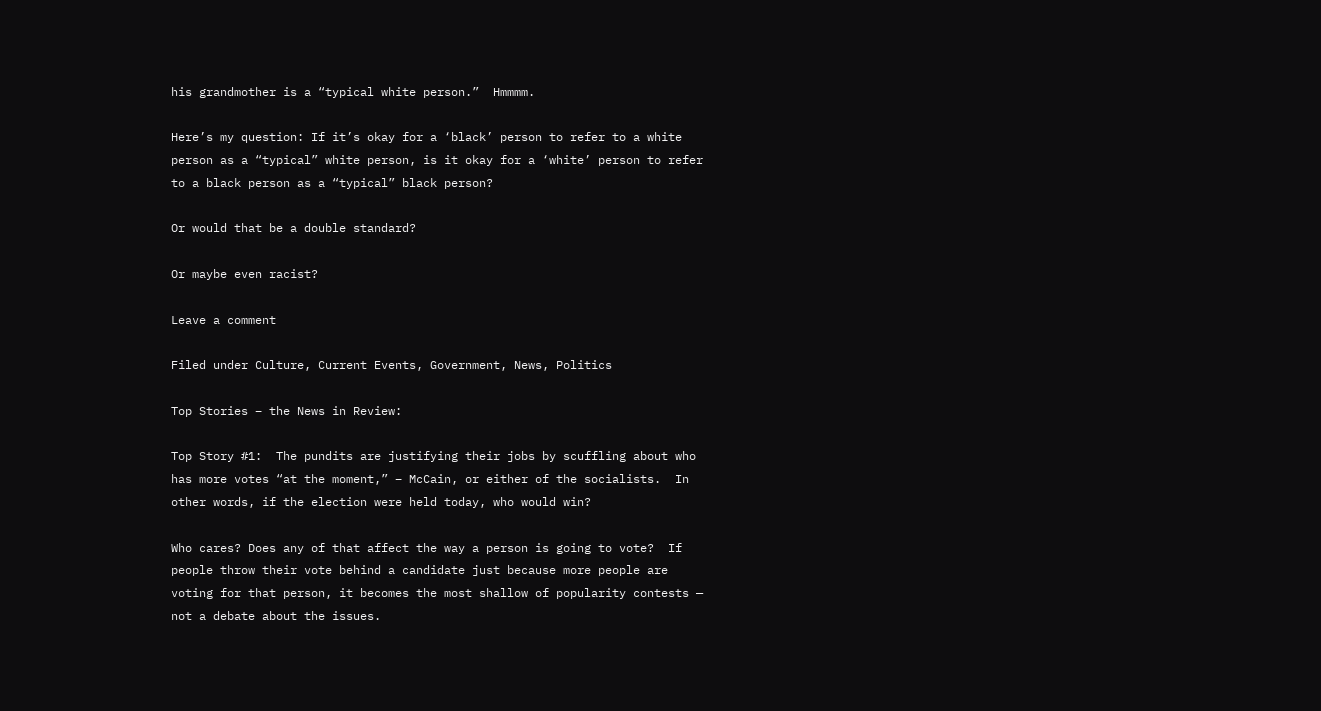his grandmother is a “typical white person.”  Hmmmm.

Here’s my question: If it’s okay for a ‘black’ person to refer to a white person as a “typical” white person, is it okay for a ‘white’ person to refer to a black person as a “typical” black person?

Or would that be a double standard?

Or maybe even racist?

Leave a comment

Filed under Culture, Current Events, Government, News, Politics

Top Stories – the News in Review:

Top Story #1:  The pundits are justifying their jobs by scuffling about who has more votes “at the moment,” – McCain, or either of the socialists.  In other words, if the election were held today, who would win?

Who cares? Does any of that affect the way a person is going to vote?  If people throw their vote behind a candidate just because more people are voting for that person, it becomes the most shallow of popularity contests — not a debate about the issues.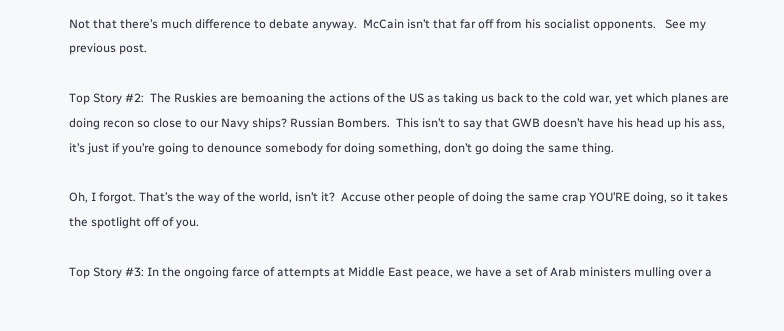Not that there’s much difference to debate anyway.  McCain isn’t that far off from his socialist opponents.   See my previous post.

Top Story #2:  The Ruskies are bemoaning the actions of the US as taking us back to the cold war, yet which planes are doing recon so close to our Navy ships? Russian Bombers.  This isn’t to say that GWB doesn’t have his head up his ass, it’s just if you’re going to denounce somebody for doing something, don’t go doing the same thing.

Oh, I forgot. That’s the way of the world, isn’t it?  Accuse other people of doing the same crap YOU’RE doing, so it takes the spotlight off of you.

Top Story #3: In the ongoing farce of attempts at Middle East peace, we have a set of Arab ministers mulling over a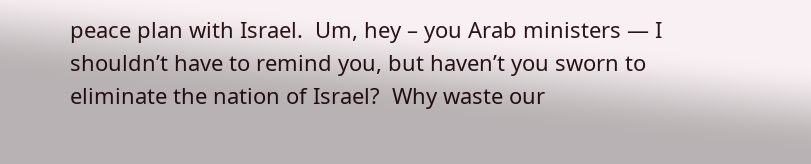peace plan with Israel.  Um, hey – you Arab ministers — I shouldn’t have to remind you, but haven’t you sworn to eliminate the nation of Israel?  Why waste our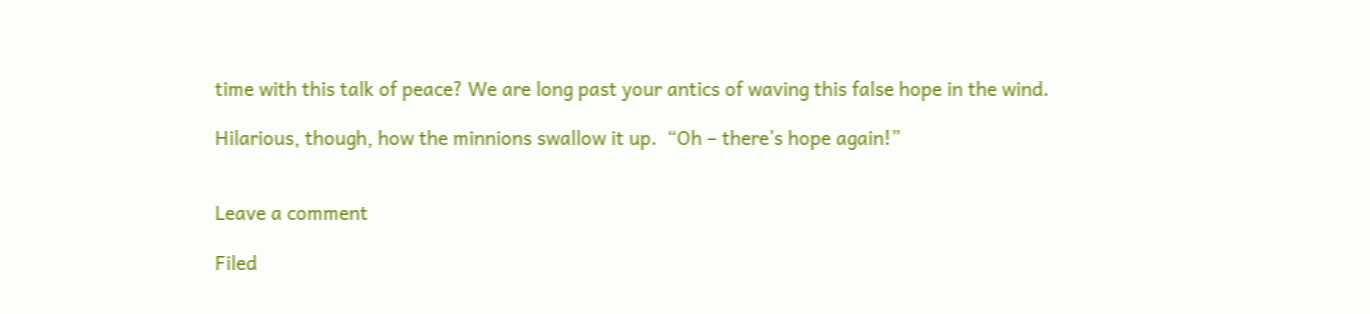time with this talk of peace? We are long past your antics of waving this false hope in the wind.

Hilarious, though, how the minnions swallow it up.  “Oh – there’s hope again!”


Leave a comment

Filed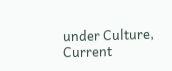under Culture, Current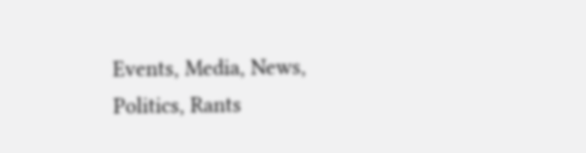Events, Media, News, Politics, Rants